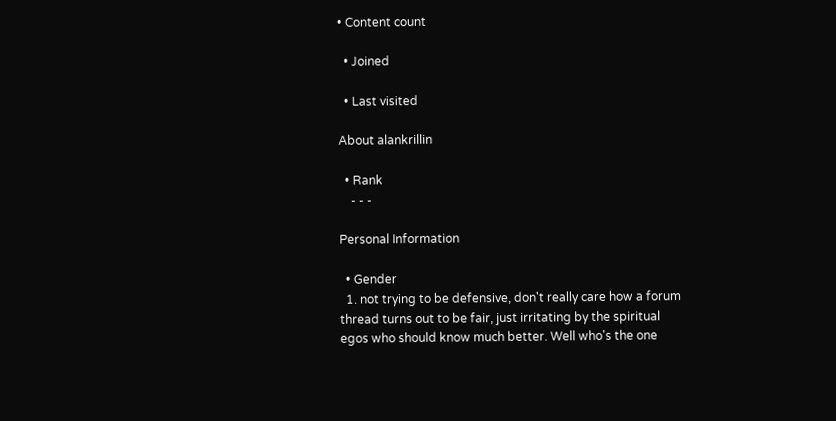• Content count

  • Joined

  • Last visited

About alankrillin

  • Rank
    - - -

Personal Information

  • Gender
  1. not trying to be defensive, don't really care how a forum thread turns out to be fair, just irritating by the spiritual egos who should know much better. Well who's the one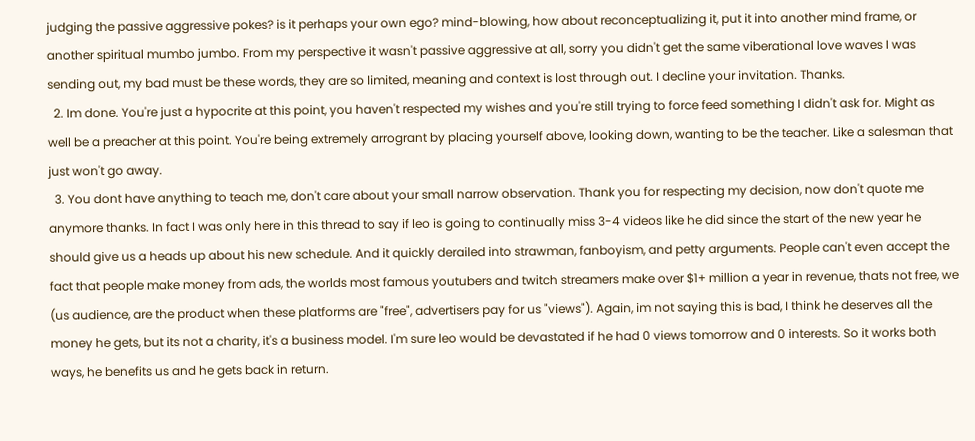judging the passive aggressive pokes? is it perhaps your own ego? mind-blowing, how about reconceptualizing it, put it into another mind frame, or another spiritual mumbo jumbo. From my perspective it wasn't passive aggressive at all, sorry you didn't get the same viberational love waves I was sending out, my bad must be these words, they are so limited, meaning and context is lost through out. I decline your invitation. Thanks.
  2. Im done. You're just a hypocrite at this point, you haven't respected my wishes and you're still trying to force feed something I didn't ask for. Might as well be a preacher at this point. You're being extremely arrogrant by placing yourself above, looking down, wanting to be the teacher. Like a salesman that just won't go away.
  3. You dont have anything to teach me, don't care about your small narrow observation. Thank you for respecting my decision, now don't quote me anymore thanks. In fact I was only here in this thread to say if leo is going to continually miss 3-4 videos like he did since the start of the new year he should give us a heads up about his new schedule. And it quickly derailed into strawman, fanboyism, and petty arguments. People can't even accept the fact that people make money from ads, the worlds most famous youtubers and twitch streamers make over $1+ million a year in revenue, thats not free, we (us audience, are the product when these platforms are "free", advertisers pay for us "views"). Again, im not saying this is bad, I think he deserves all the money he gets, but its not a charity, it's a business model. I'm sure leo would be devastated if he had 0 views tomorrow and 0 interests. So it works both ways, he benefits us and he gets back in return.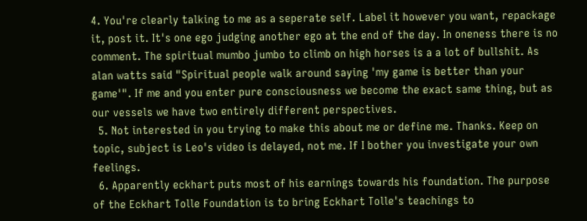4. You're clearly talking to me as a seperate self. Label it however you want, repackage it, post it. It's one ego judging another ego at the end of the day. In oneness there is no comment. The spiritual mumbo jumbo to climb on high horses is a a lot of bullshit. As alan watts said "Spiritual people walk around saying 'my game is better than your game'". If me and you enter pure consciousness we become the exact same thing, but as our vessels we have two entirely different perspectives.
  5. Not interested in you trying to make this about me or define me. Thanks. Keep on topic, subject is Leo's video is delayed, not me. If I bother you investigate your own feelings.
  6. Apparently eckhart puts most of his earnings towards his foundation. The purpose of the Eckhart Tolle Foundation is to bring Eckhart Tolle's teachings to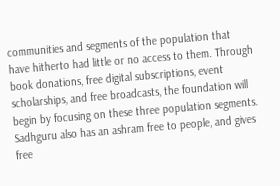communities and segments of the population that have hitherto had little or no access to them. Through book donations, free digital subscriptions, event scholarships, and free broadcasts, the foundation will begin by focusing on these three population segments. Sadhguru also has an ashram free to people, and gives free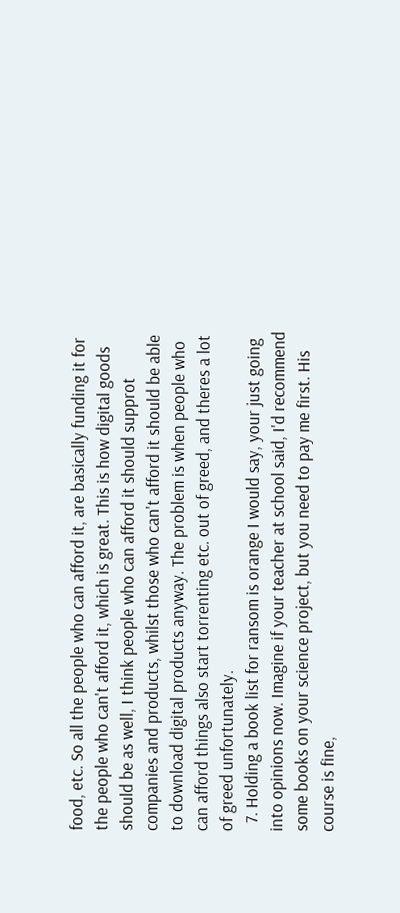food, etc. So all the people who can afford it, are basically funding it for the people who can't afford it, which is great. This is how digital goods should be as well, I think people who can afford it should supprot companies and products, whilst those who can't afford it should be able to download digital products anyway. The problem is when people who can afford things also start torrenting etc. out of greed, and theres a lot of greed unfortunately.
  7. Holding a book list for ransom is orange I would say, your just going into opinions now. Imagine if your teacher at school said, I'd recommend some books on your science project, but you need to pay me first. His course is fine,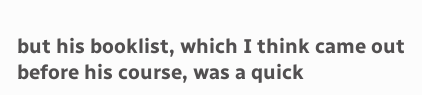but his booklist, which I think came out before his course, was a quick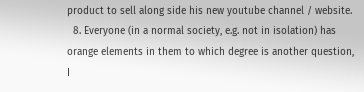product to sell along side his new youtube channel / website.
  8. Everyone (in a normal society, e.g. not in isolation) has orange elements in them to which degree is another question, I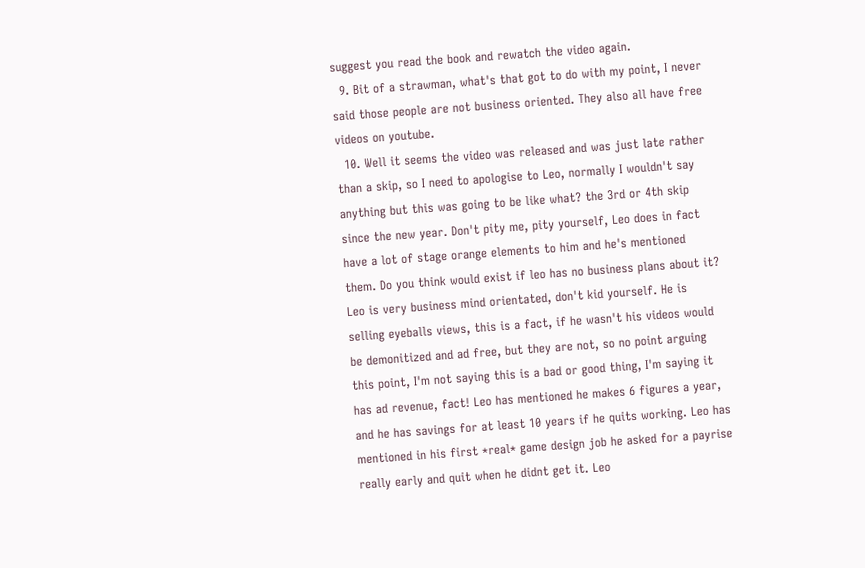suggest you read the book and rewatch the video again.
  9. Bit of a strawman, what's that got to do with my point, I never said those people are not business oriented. They also all have free videos on youtube.
  10. Well it seems the video was released and was just late rather than a skip, so I need to apologise to Leo, normally I wouldn't say anything but this was going to be like what? the 3rd or 4th skip since the new year. Don't pity me, pity yourself, Leo does in fact have a lot of stage orange elements to him and he's mentioned them. Do you think would exist if leo has no business plans about it? Leo is very business mind orientated, don't kid yourself. He is selling eyeballs views, this is a fact, if he wasn't his videos would be demonitized and ad free, but they are not, so no point arguing this point, I'm not saying this is a bad or good thing, I'm saying it has ad revenue, fact! Leo has mentioned he makes 6 figures a year, and he has savings for at least 10 years if he quits working. Leo has mentioned in his first *real* game design job he asked for a payrise really early and quit when he didnt get it. Leo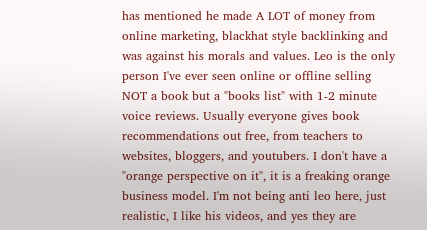has mentioned he made A LOT of money from online marketing, blackhat style backlinking and was against his morals and values. Leo is the only person I've ever seen online or offline selling NOT a book but a "books list" with 1-2 minute voice reviews. Usually everyone gives book recommendations out free, from teachers to websites, bloggers, and youtubers. I don't have a "orange perspective on it", it is a freaking orange business model. I'm not being anti leo here, just realistic, I like his videos, and yes they are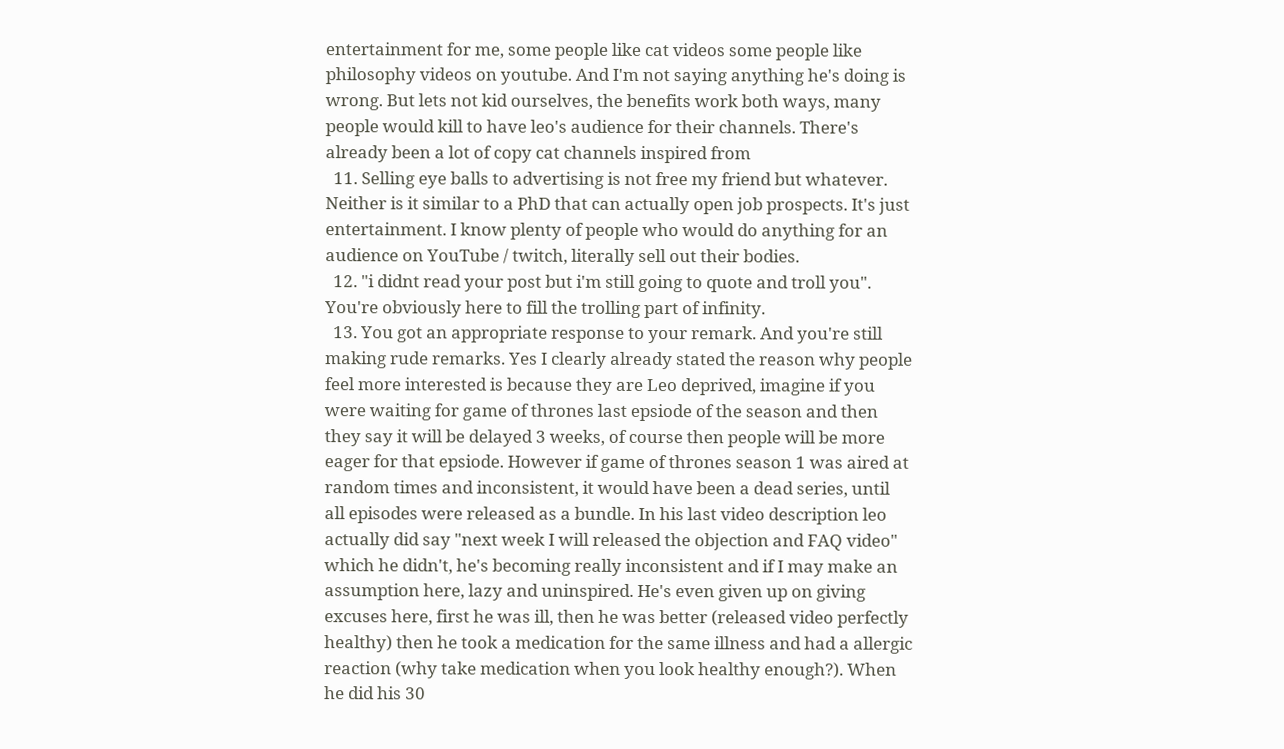entertainment for me, some people like cat videos some people like philosophy videos on youtube. And I'm not saying anything he's doing is wrong. But lets not kid ourselves, the benefits work both ways, many people would kill to have leo's audience for their channels. There's already been a lot of copy cat channels inspired from
  11. Selling eye balls to advertising is not free my friend but whatever. Neither is it similar to a PhD that can actually open job prospects. It's just entertainment. I know plenty of people who would do anything for an audience on YouTube / twitch, literally sell out their bodies.
  12. "i didnt read your post but i'm still going to quote and troll you". You're obviously here to fill the trolling part of infinity.
  13. You got an appropriate response to your remark. And you're still making rude remarks. Yes I clearly already stated the reason why people feel more interested is because they are Leo deprived, imagine if you were waiting for game of thrones last epsiode of the season and then they say it will be delayed 3 weeks, of course then people will be more eager for that epsiode. However if game of thrones season 1 was aired at random times and inconsistent, it would have been a dead series, until all episodes were released as a bundle. In his last video description leo actually did say "next week I will released the objection and FAQ video" which he didn't, he's becoming really inconsistent and if I may make an assumption here, lazy and uninspired. He's even given up on giving excuses here, first he was ill, then he was better (released video perfectly healthy) then he took a medication for the same illness and had a allergic reaction (why take medication when you look healthy enough?). When he did his 30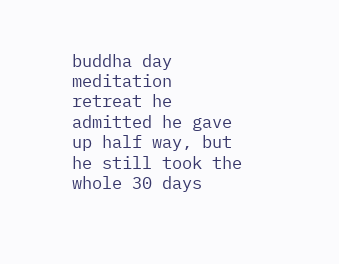buddha day meditation retreat he admitted he gave up half way, but he still took the whole 30 days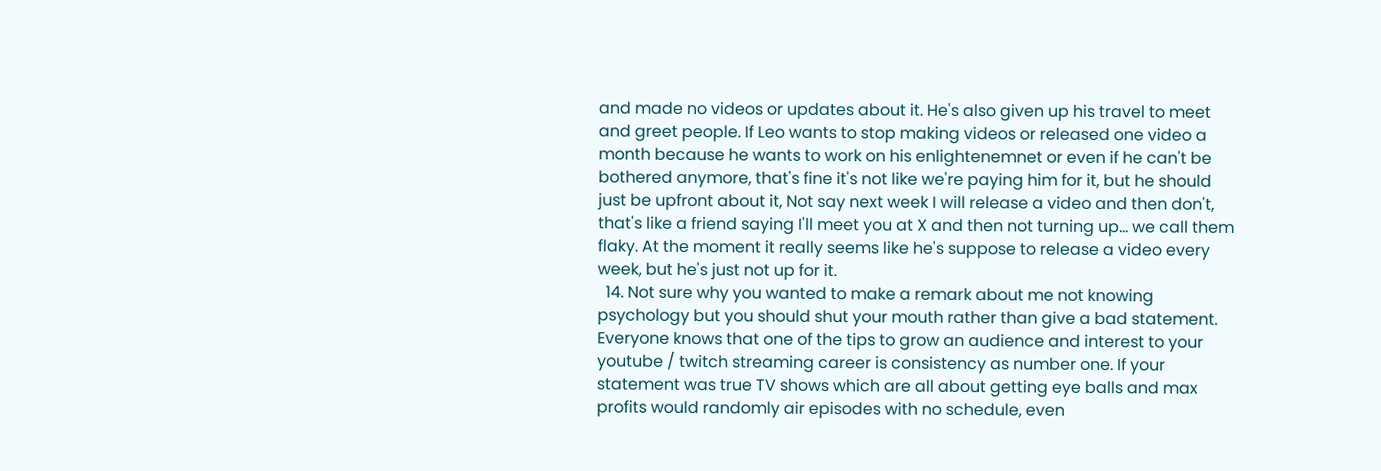and made no videos or updates about it. He's also given up his travel to meet and greet people. If Leo wants to stop making videos or released one video a month because he wants to work on his enlightenemnet or even if he can't be bothered anymore, that's fine it's not like we're paying him for it, but he should just be upfront about it, Not say next week I will release a video and then don't, that's like a friend saying I'll meet you at X and then not turning up... we call them flaky. At the moment it really seems like he's suppose to release a video every week, but he's just not up for it.
  14. Not sure why you wanted to make a remark about me not knowing psychology but you should shut your mouth rather than give a bad statement. Everyone knows that one of the tips to grow an audience and interest to your youtube / twitch streaming career is consistency as number one. If your statement was true TV shows which are all about getting eye balls and max profits would randomly air episodes with no schedule, even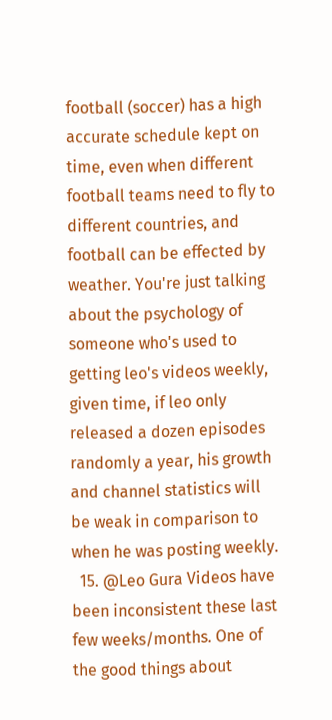football (soccer) has a high accurate schedule kept on time, even when different football teams need to fly to different countries, and football can be effected by weather. You're just talking about the psychology of someone who's used to getting leo's videos weekly, given time, if leo only released a dozen episodes randomly a year, his growth and channel statistics will be weak in comparison to when he was posting weekly.
  15. @Leo Gura Videos have been inconsistent these last few weeks/months. One of the good things about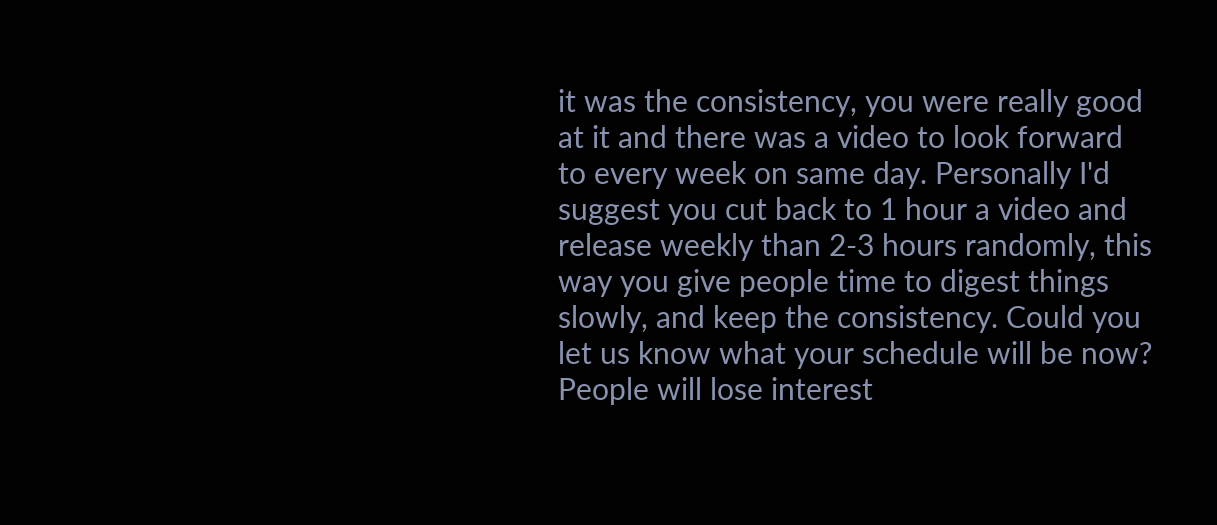it was the consistency, you were really good at it and there was a video to look forward to every week on same day. Personally I'd suggest you cut back to 1 hour a video and release weekly than 2-3 hours randomly, this way you give people time to digest things slowly, and keep the consistency. Could you let us know what your schedule will be now? People will lose interest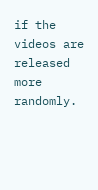if the videos are released more randomly.